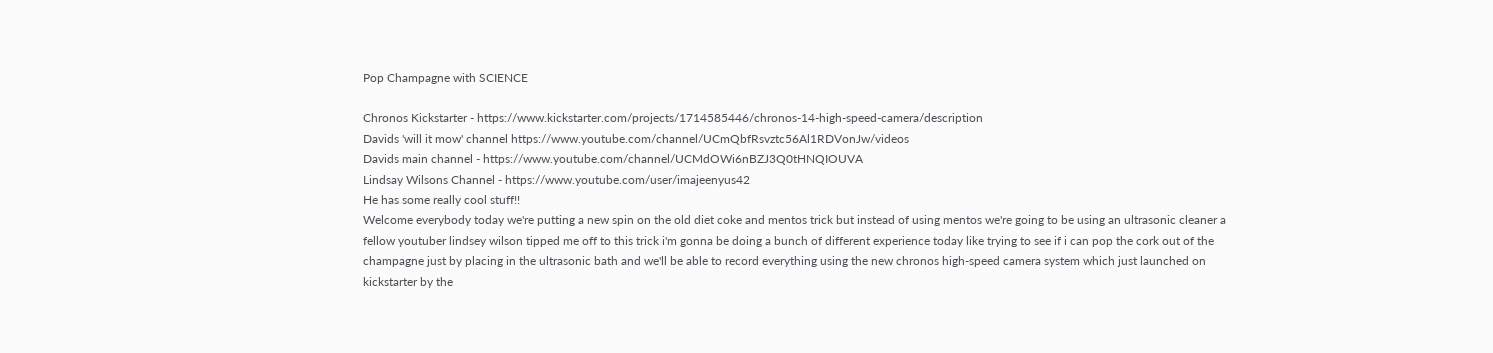Pop Champagne with SCIENCE

Chronos Kickstarter - https://www.kickstarter.com/projects/1714585446/chronos-14-high-speed-camera/description
Davids 'will it mow' channel https://www.youtube.com/channel/UCmQbfRsvztc56Al1RDVonJw/videos
Davids main channel - https://www.youtube.com/channel/UCMdOWi6nBZJ3Q0tHNQIOUVA
Lindsay Wilsons Channel - https://www.youtube.com/user/imajeenyus42
He has some really cool stuff!!
Welcome everybody today we're putting a new spin on the old diet coke and mentos trick but instead of using mentos we're going to be using an ultrasonic cleaner a fellow youtuber lindsey wilson tipped me off to this trick i'm gonna be doing a bunch of different experience today like trying to see if i can pop the cork out of the champagne just by placing in the ultrasonic bath and we'll be able to record everything using the new chronos high-speed camera system which just launched on kickstarter by the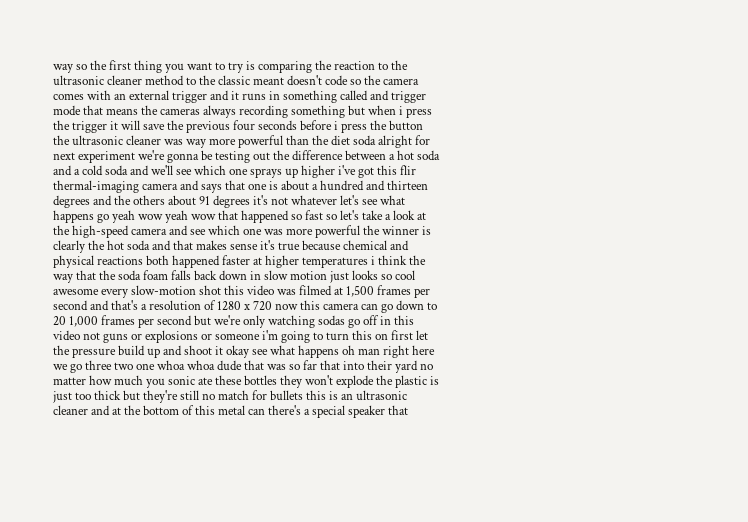way so the first thing you want to try is comparing the reaction to the ultrasonic cleaner method to the classic meant doesn't code so the camera comes with an external trigger and it runs in something called and trigger mode that means the cameras always recording something but when i press the trigger it will save the previous four seconds before i press the button the ultrasonic cleaner was way more powerful than the diet soda alright for next experiment we're gonna be testing out the difference between a hot soda and a cold soda and we'll see which one sprays up higher i've got this flir thermal-imaging camera and says that one is about a hundred and thirteen degrees and the others about 91 degrees it's not whatever let's see what happens go yeah wow yeah wow that happened so fast so let's take a look at the high-speed camera and see which one was more powerful the winner is clearly the hot soda and that makes sense it's true because chemical and physical reactions both happened faster at higher temperatures i think the way that the soda foam falls back down in slow motion just looks so cool awesome every slow-motion shot this video was filmed at 1,500 frames per second and that's a resolution of 1280 x 720 now this camera can go down to 20 1,000 frames per second but we're only watching sodas go off in this video not guns or explosions or someone i'm going to turn this on first let the pressure build up and shoot it okay see what happens oh man right here we go three two one whoa whoa dude that was so far that into their yard no matter how much you sonic ate these bottles they won't explode the plastic is just too thick but they're still no match for bullets this is an ultrasonic cleaner and at the bottom of this metal can there's a special speaker that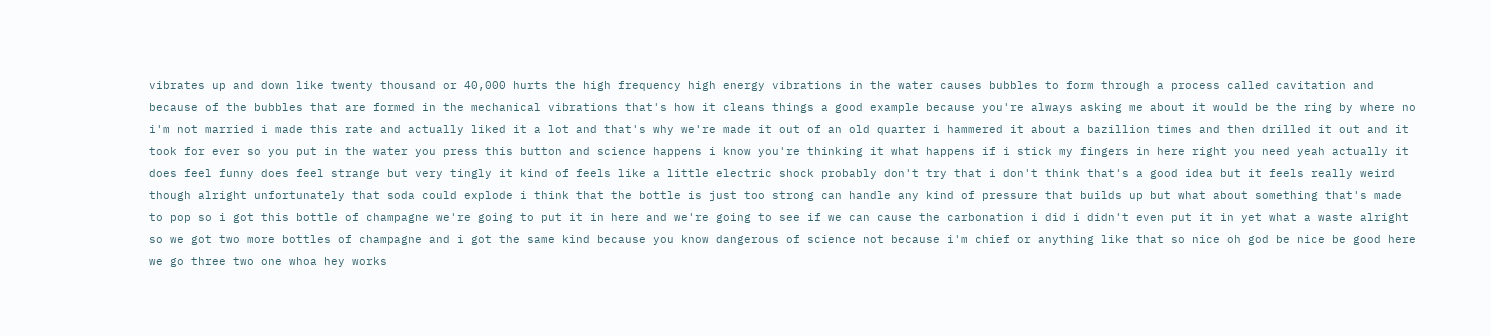vibrates up and down like twenty thousand or 40,000 hurts the high frequency high energy vibrations in the water causes bubbles to form through a process called cavitation and because of the bubbles that are formed in the mechanical vibrations that's how it cleans things a good example because you're always asking me about it would be the ring by where no i'm not married i made this rate and actually liked it a lot and that's why we're made it out of an old quarter i hammered it about a bazillion times and then drilled it out and it took for ever so you put in the water you press this button and science happens i know you're thinking it what happens if i stick my fingers in here right you need yeah actually it does feel funny does feel strange but very tingly it kind of feels like a little electric shock probably don't try that i don't think that's a good idea but it feels really weird though alright unfortunately that soda could explode i think that the bottle is just too strong can handle any kind of pressure that builds up but what about something that's made to pop so i got this bottle of champagne we're going to put it in here and we're going to see if we can cause the carbonation i did i didn't even put it in yet what a waste alright so we got two more bottles of champagne and i got the same kind because you know dangerous of science not because i'm chief or anything like that so nice oh god be nice be good here we go three two one whoa hey works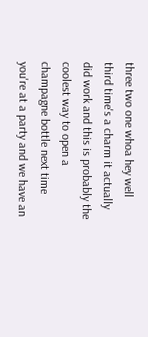three two one whoa hey well third time's a charm it actually did work and this is probably the coolest way to open a champagne bottle next time you're at a party and we have an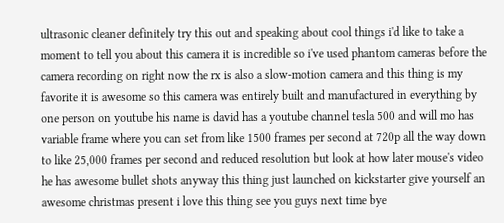ultrasonic cleaner definitely try this out and speaking about cool things i'd like to take a moment to tell you about this camera it is incredible so i've used phantom cameras before the camera recording on right now the rx is also a slow-motion camera and this thing is my favorite it is awesome so this camera was entirely built and manufactured in everything by one person on youtube his name is david has a youtube channel tesla 500 and will mo has variable frame where you can set from like 1500 frames per second at 720p all the way down to like 25,000 frames per second and reduced resolution but look at how later mouse's video he has awesome bullet shots anyway this thing just launched on kickstarter give yourself an awesome christmas present i love this thing see you guys next time bye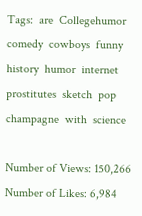Tags:  are  Collegehumor  comedy  cowboys  funny  history  humor  internet  prostitutes  sketch  pop  champagne  with  science

Number of Views: 150,266
Number of Likes: 6,984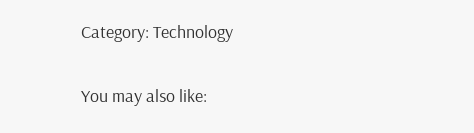Category: Technology

You may also like: